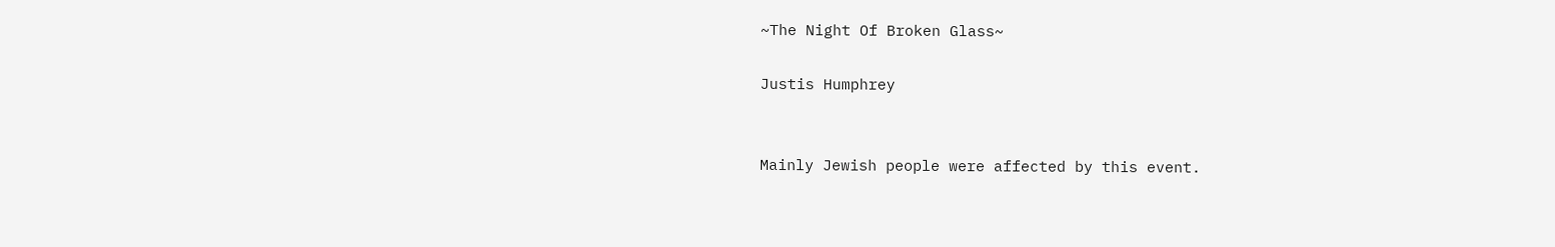~The Night Of Broken Glass~

Justis Humphrey


Mainly Jewish people were affected by this event.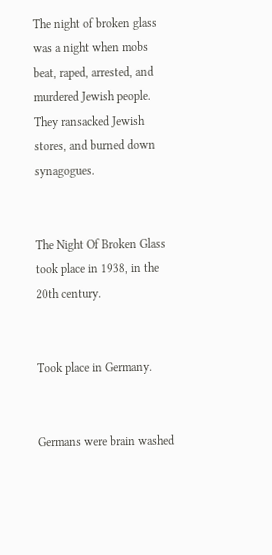The night of broken glass was a night when mobs beat, raped, arrested, and murdered Jewish people. They ransacked Jewish stores, and burned down synagogues.


The Night Of Broken Glass took place in 1938, in the 20th century.


Took place in Germany.


Germans were brain washed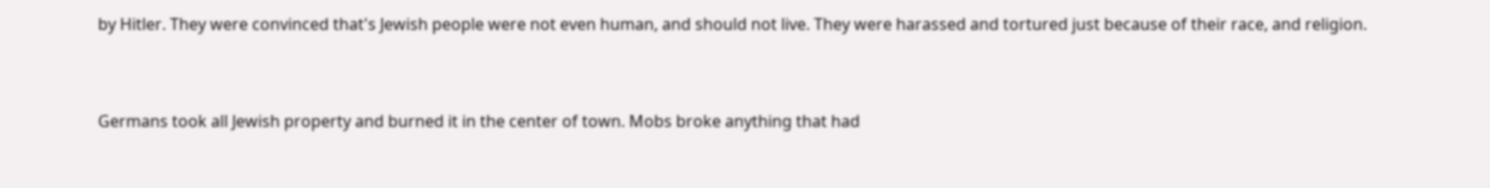by Hitler. They were convinced that's Jewish people were not even human, and should not live. They were harassed and tortured just because of their race, and religion.


Germans took all Jewish property and burned it in the center of town. Mobs broke anything that had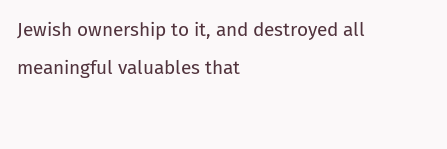Jewish ownership to it, and destroyed all meaningful valuables that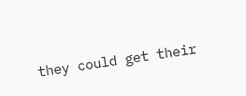they could get their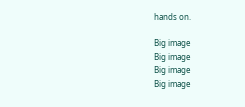hands on.

Big image
Big image
Big image
Big image